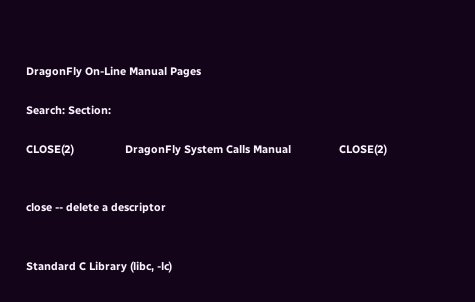DragonFly On-Line Manual Pages

Search: Section:

CLOSE(2)                 DragonFly System Calls Manual                CLOSE(2)


close -- delete a descriptor


Standard C Library (libc, -lc)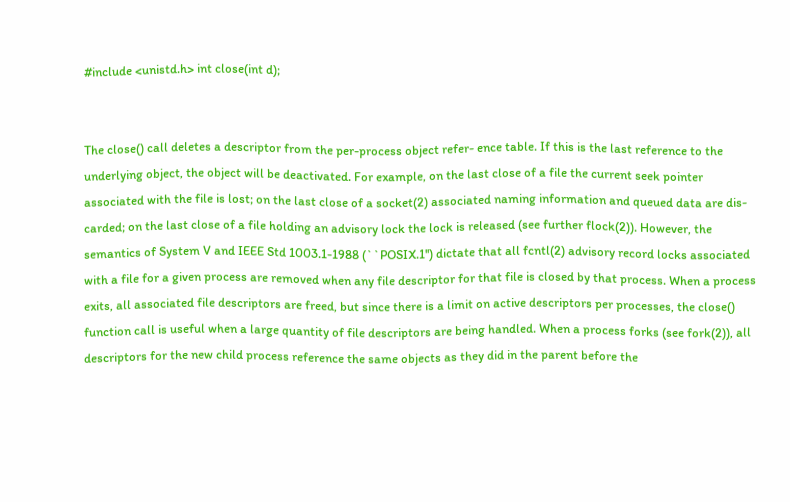#include <unistd.h> int close(int d);


The close() call deletes a descriptor from the per-process object refer- ence table. If this is the last reference to the underlying object, the object will be deactivated. For example, on the last close of a file the current seek pointer associated with the file is lost; on the last close of a socket(2) associated naming information and queued data are dis- carded; on the last close of a file holding an advisory lock the lock is released (see further flock(2)). However, the semantics of System V and IEEE Std 1003.1-1988 (``POSIX.1'') dictate that all fcntl(2) advisory record locks associated with a file for a given process are removed when any file descriptor for that file is closed by that process. When a process exits, all associated file descriptors are freed, but since there is a limit on active descriptors per processes, the close() function call is useful when a large quantity of file descriptors are being handled. When a process forks (see fork(2)), all descriptors for the new child process reference the same objects as they did in the parent before the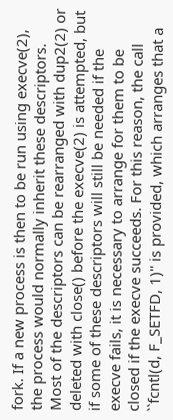fork. If a new process is then to be run using execve(2), the process would normally inherit these descriptors. Most of the descriptors can be rearranged with dup2(2) or deleted with close() before the execve(2) is attempted, but if some of these descriptors will still be needed if the execve fails, it is necessary to arrange for them to be closed if the execve succeeds. For this reason, the call ``fcntl(d, F_SETFD, 1)'' is provided, which arranges that a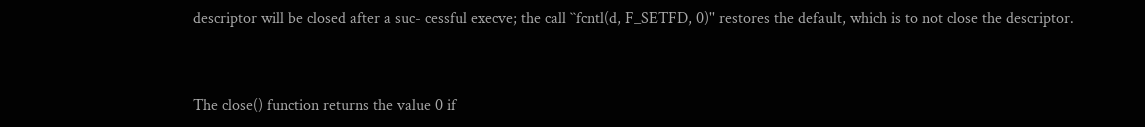descriptor will be closed after a suc- cessful execve; the call ``fcntl(d, F_SETFD, 0)'' restores the default, which is to not close the descriptor.


The close() function returns the value 0 if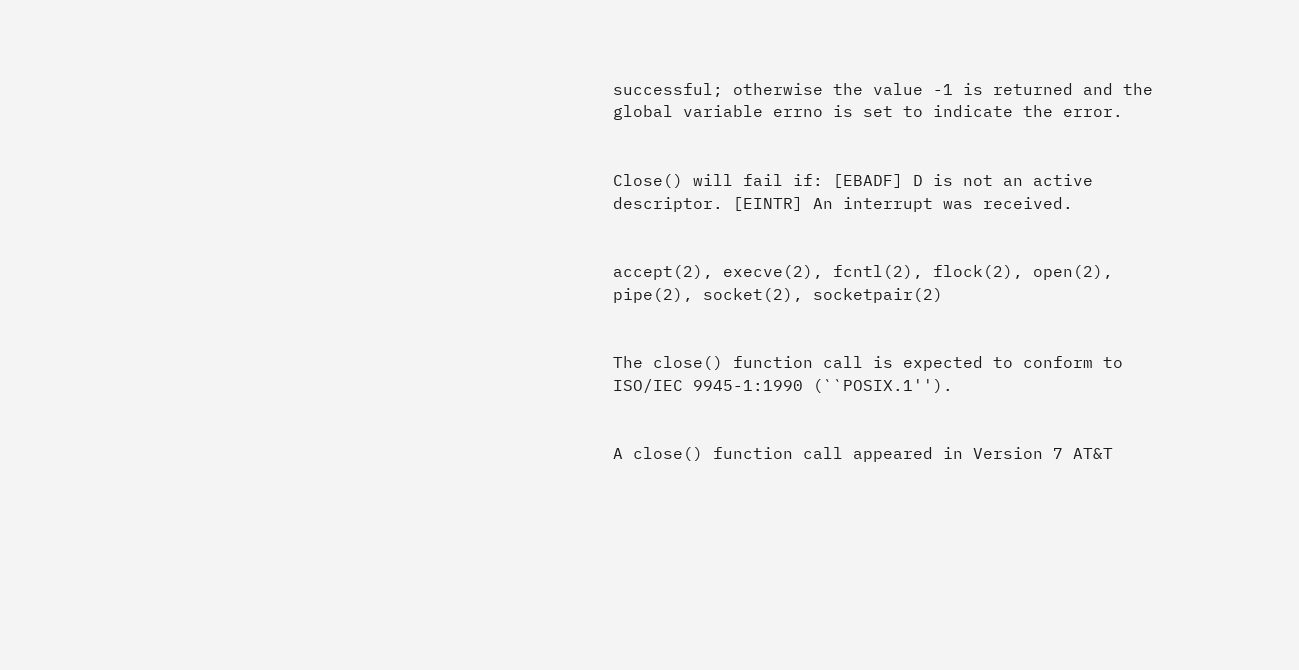successful; otherwise the value -1 is returned and the global variable errno is set to indicate the error.


Close() will fail if: [EBADF] D is not an active descriptor. [EINTR] An interrupt was received.


accept(2), execve(2), fcntl(2), flock(2), open(2), pipe(2), socket(2), socketpair(2)


The close() function call is expected to conform to ISO/IEC 9945-1:1990 (``POSIX.1'').


A close() function call appeared in Version 7 AT&T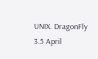UNIX. DragonFly 3.5 April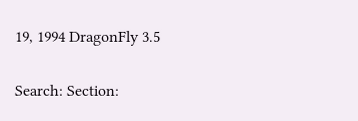19, 1994 DragonFly 3.5

Search: Section: